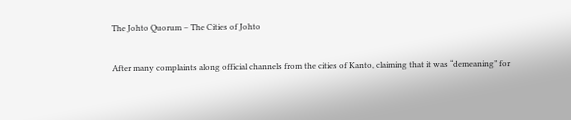The Johto Quorum – The Cities of Johto

After many complaints along official channels from the cities of Kanto, claiming that it was “demeaning” for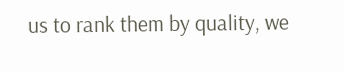us to rank them by quality, we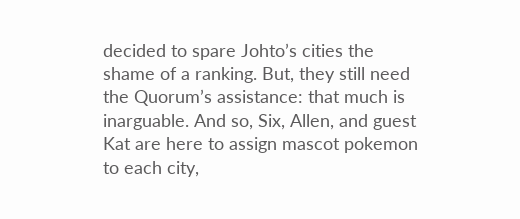decided to spare Johto’s cities the shame of a ranking. But, they still need the Quorum’s assistance: that much is inarguable. And so, Six, Allen, and guest Kat are here to assign mascot pokemon to each city,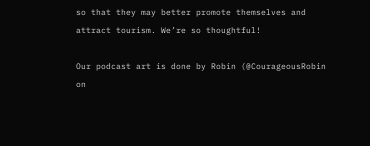so that they may better promote themselves and attract tourism. We’re so thoughtful!

Our podcast art is done by Robin (@CourageousRobin on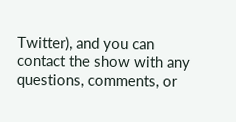Twitter), and you can contact the show with any questions, comments, or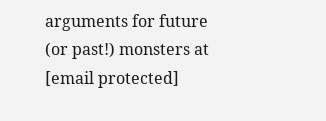arguments for future (or past!) monsters at [email protected]